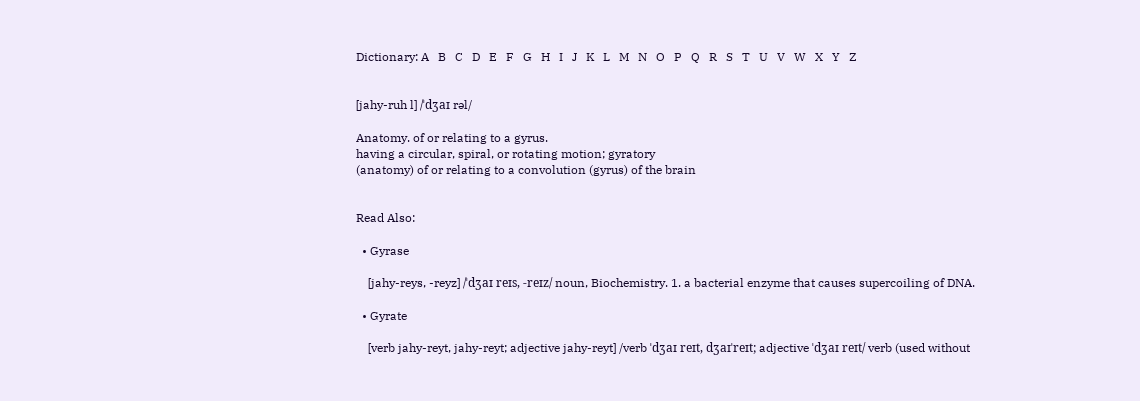Dictionary: A   B   C   D   E   F   G   H   I   J   K   L   M   N   O   P   Q   R   S   T   U   V   W   X   Y   Z


[jahy-ruh l] /ˈdʒaɪ rəl/

Anatomy. of or relating to a gyrus.
having a circular, spiral, or rotating motion; gyratory
(anatomy) of or relating to a convolution (gyrus) of the brain


Read Also:

  • Gyrase

    [jahy-reys, -reyz] /ˈdʒaɪ reɪs, -reɪz/ noun, Biochemistry. 1. a bacterial enzyme that causes supercoiling of DNA.

  • Gyrate

    [verb jahy-reyt, jahy-reyt; adjective jahy-reyt] /verb ˈdʒaɪ reɪt, dʒaɪˈreɪt; adjective ˈdʒaɪ reɪt/ verb (used without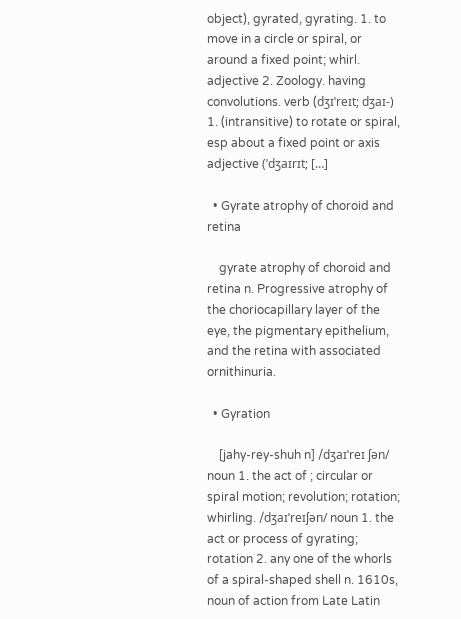object), gyrated, gyrating. 1. to move in a circle or spiral, or around a fixed point; whirl. adjective 2. Zoology. having convolutions. verb (dʒɪˈreɪt; dʒaɪ-) 1. (intransitive) to rotate or spiral, esp about a fixed point or axis adjective (ˈdʒaɪrɪt; […]

  • Gyrate atrophy of choroid and retina

    gyrate atrophy of choroid and retina n. Progressive atrophy of the choriocapillary layer of the eye, the pigmentary epithelium, and the retina with associated ornithinuria.

  • Gyration

    [jahy-rey-shuh n] /dʒaɪˈreɪ ʃən/ noun 1. the act of ; circular or spiral motion; revolution; rotation; whirling. /dʒaɪˈreɪʃən/ noun 1. the act or process of gyrating; rotation 2. any one of the whorls of a spiral-shaped shell n. 1610s, noun of action from Late Latin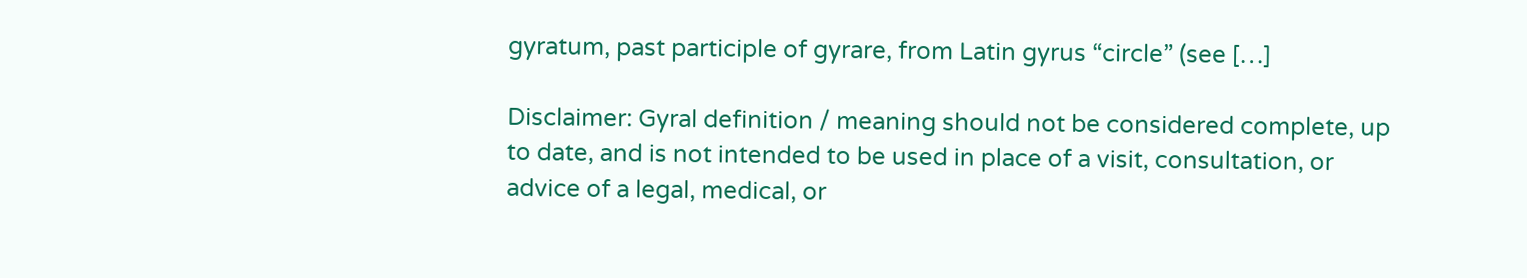gyratum, past participle of gyrare, from Latin gyrus “circle” (see […]

Disclaimer: Gyral definition / meaning should not be considered complete, up to date, and is not intended to be used in place of a visit, consultation, or advice of a legal, medical, or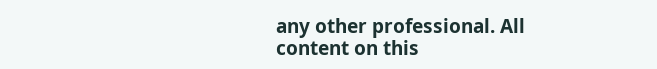any other professional. All content on this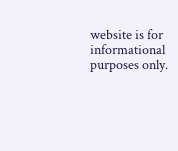website is for informational purposes only.